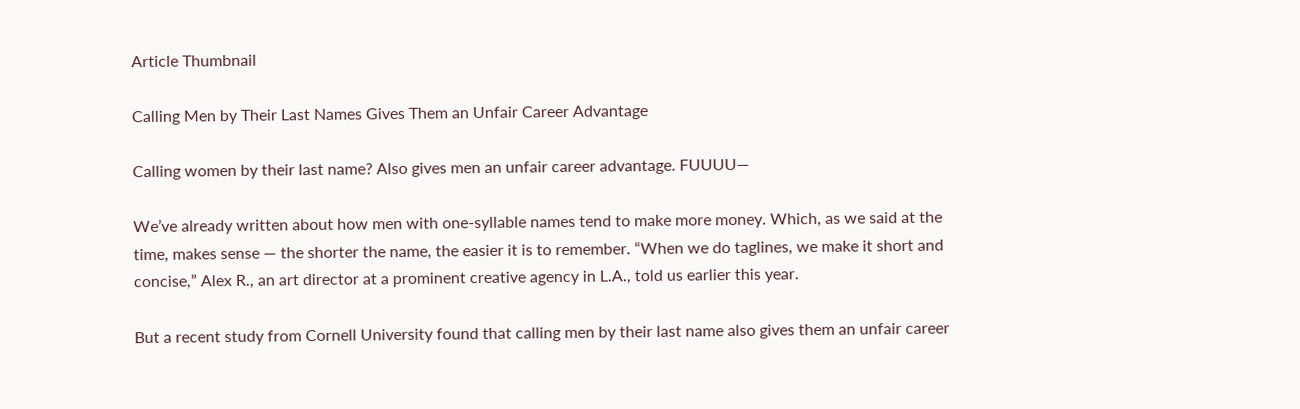Article Thumbnail

Calling Men by Their Last Names Gives Them an Unfair Career Advantage

Calling women by their last name? Also gives men an unfair career advantage. FUUUU—

We’ve already written about how men with one-syllable names tend to make more money. Which, as we said at the time, makes sense — the shorter the name, the easier it is to remember. “When we do taglines, we make it short and concise,” Alex R., an art director at a prominent creative agency in L.A., told us earlier this year.

But a recent study from Cornell University found that calling men by their last name also gives them an unfair career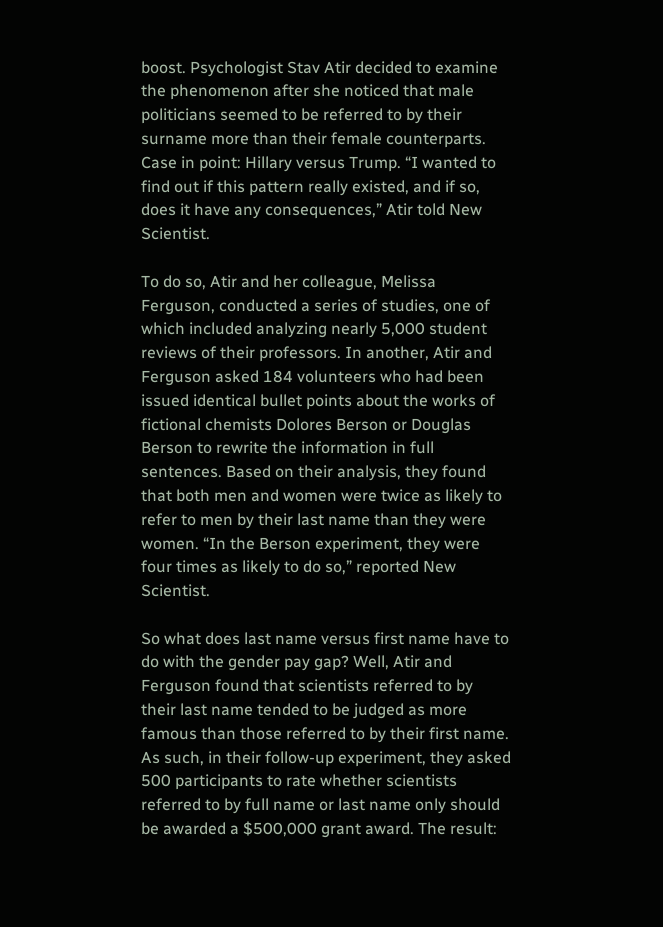boost. Psychologist Stav Atir decided to examine the phenomenon after she noticed that male politicians seemed to be referred to by their surname more than their female counterparts. Case in point: Hillary versus Trump. “I wanted to find out if this pattern really existed, and if so, does it have any consequences,” Atir told New Scientist.

To do so, Atir and her colleague, Melissa Ferguson, conducted a series of studies, one of which included analyzing nearly 5,000 student reviews of their professors. In another, Atir and Ferguson asked 184 volunteers who had been issued identical bullet points about the works of fictional chemists Dolores Berson or Douglas Berson to rewrite the information in full sentences. Based on their analysis, they found that both men and women were twice as likely to refer to men by their last name than they were women. “In the Berson experiment, they were four times as likely to do so,” reported New Scientist.

So what does last name versus first name have to do with the gender pay gap? Well, Atir and Ferguson found that scientists referred to by their last name tended to be judged as more famous than those referred to by their first name. As such, in their follow-up experiment, they asked 500 participants to rate whether scientists referred to by full name or last name only should be awarded a $500,000 grant award. The result: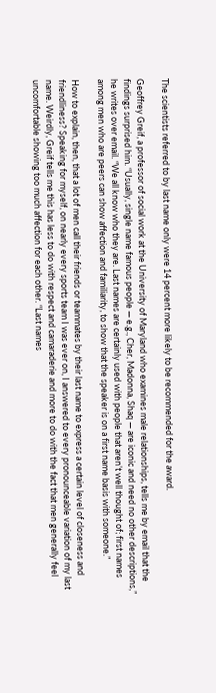The scientists referred to by last name only were 14 percent more likely to be recommended for the award.

Geoffrey Greif, a professor of social work at the University of Maryland who examines male relationships, tells me by email that the findings surprised him. “Usually, single name famous people — e.g., Cher, Madonna, Shaq — are iconic and need no other descriptions,” he writes over email. “We all know who they are. Last names are certainly used with people that aren’t well thought of; first names among men who are peers can show affection and familiarity, to show that the speaker is on a first name basis with someone.”

How to explain, then, that a lot of men call their friends or teammates by their last name to express a certain level of closeness and friendliness? Speaking for myself, on nearly every sports team I was ever on, I answered to every pronounceable variation of my last name. Weirdly, Greif tells me this has less to do with respect and camaraderie and more to do with the fact that men generally feel uncomfortable showing too much affection for each other. “Last names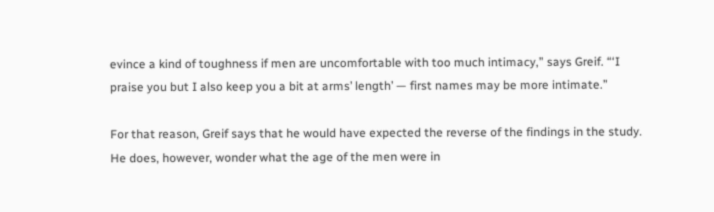evince a kind of toughness if men are uncomfortable with too much intimacy,” says Greif. “‘I praise you but I also keep you a bit at arms’ length’ — first names may be more intimate.”

For that reason, Greif says that he would have expected the reverse of the findings in the study. He does, however, wonder what the age of the men were in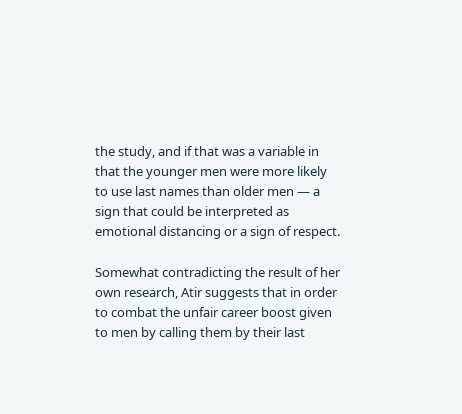the study, and if that was a variable in that the younger men were more likely to use last names than older men — a sign that could be interpreted as emotional distancing or a sign of respect.

Somewhat contradicting the result of her own research, Atir suggests that in order to combat the unfair career boost given to men by calling them by their last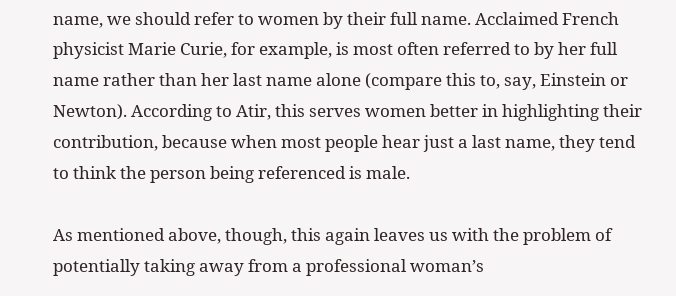name, we should refer to women by their full name. Acclaimed French physicist Marie Curie, for example, is most often referred to by her full name rather than her last name alone (compare this to, say, Einstein or Newton). According to Atir, this serves women better in highlighting their contribution, because when most people hear just a last name, they tend to think the person being referenced is male.

As mentioned above, though, this again leaves us with the problem of potentially taking away from a professional woman’s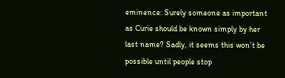eminence: Surely someone as important as Curie should be known simply by her last name? Sadly, it seems this won’t be possible until people stop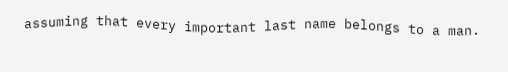assuming that every important last name belongs to a man.